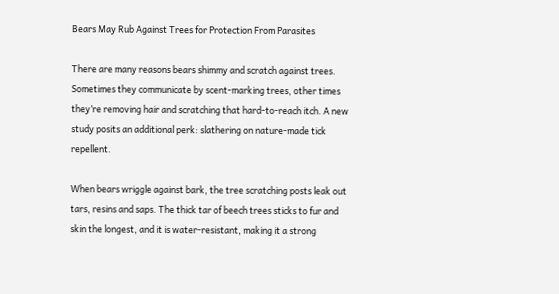Bears May Rub Against Trees for Protection From Parasites

There are many reasons bears shimmy and scratch against trees. Sometimes they communicate by scent-marking trees, other times they’re removing hair and scratching that hard-to-reach itch. A new study posits an additional perk: slathering on nature-made tick repellent.

When bears wriggle against bark, the tree scratching posts leak out tars, resins and saps. The thick tar of beech trees sticks to fur and skin the longest, and it is water-resistant, making it a strong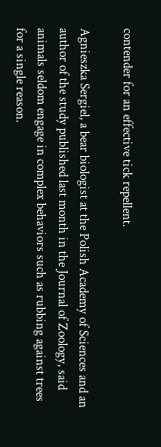contender for an effective tick repellent.

Agnieszka Sergiel, a bear biologist at the Polish Academy of Sciences and an author of the study published last month in the Journal of Zoology, said animals seldom engage in complex behaviors such as rubbing against trees for a single reason.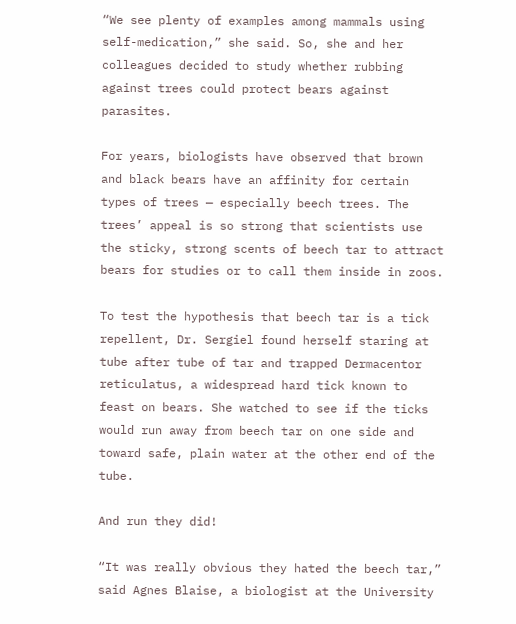“We see plenty of examples among mammals using self-medication,” she said. So, she and her colleagues decided to study whether rubbing against trees could protect bears against parasites.

For years, biologists have observed that brown and black bears have an affinity for certain types of trees — especially beech trees. The trees’ appeal is so strong that scientists use the sticky, strong scents of beech tar to attract bears for studies or to call them inside in zoos.

To test the hypothesis that beech tar is a tick repellent, Dr. Sergiel found herself staring at tube after tube of tar and trapped Dermacentor reticulatus, a widespread hard tick known to feast on bears. She watched to see if the ticks would run away from beech tar on one side and toward safe, plain water at the other end of the tube.

And run they did!

“It was really obvious they hated the beech tar,” said Agnes Blaise, a biologist at the University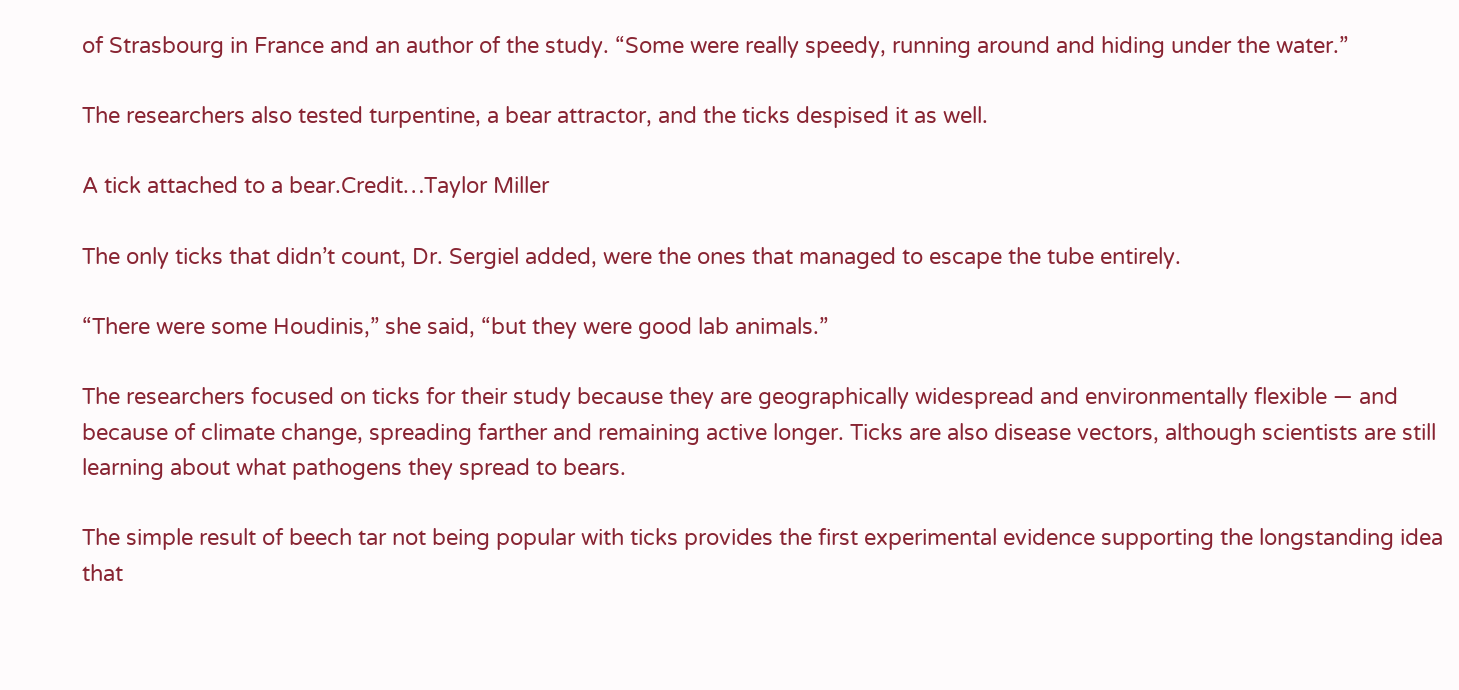of Strasbourg in France and an author of the study. “Some were really speedy, running around and hiding under the water.”

The researchers also tested turpentine, a bear attractor, and the ticks despised it as well.

A tick attached to a bear.Credit…Taylor Miller

The only ticks that didn’t count, Dr. Sergiel added, were the ones that managed to escape the tube entirely.

“There were some Houdinis,” she said, “but they were good lab animals.”

The researchers focused on ticks for their study because they are geographically widespread and environmentally flexible — and because of climate change, spreading farther and remaining active longer. Ticks are also disease vectors, although scientists are still learning about what pathogens they spread to bears.

The simple result of beech tar not being popular with ticks provides the first experimental evidence supporting the longstanding idea that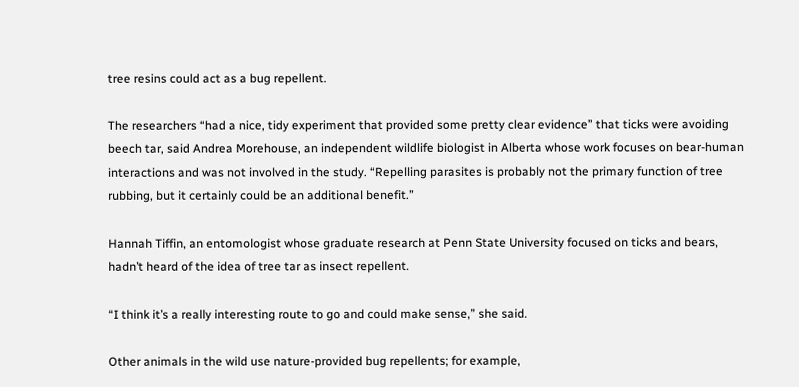tree resins could act as a bug repellent.

The researchers “had a nice, tidy experiment that provided some pretty clear evidence” that ticks were avoiding beech tar, said Andrea Morehouse, an independent wildlife biologist in Alberta whose work focuses on bear-human interactions and was not involved in the study. “Repelling parasites is probably not the primary function of tree rubbing, but it certainly could be an additional benefit.”

Hannah Tiffin, an entomologist whose graduate research at Penn State University focused on ticks and bears, hadn’t heard of the idea of tree tar as insect repellent.

“I think it’s a really interesting route to go and could make sense,” she said.

Other animals in the wild use nature-provided bug repellents; for example,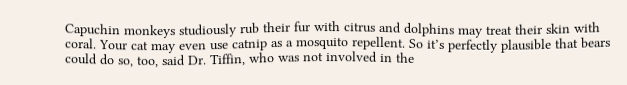Capuchin monkeys studiously rub their fur with citrus and dolphins may treat their skin with coral. Your cat may even use catnip as a mosquito repellent. So it’s perfectly plausible that bears could do so, too, said Dr. Tiffin, who was not involved in the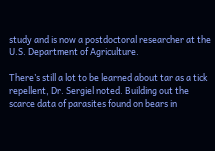study and is now a postdoctoral researcher at the U.S. Department of Agriculture.

There’s still a lot to be learned about tar as a tick repellent, Dr. Sergiel noted. Building out the scarce data of parasites found on bears in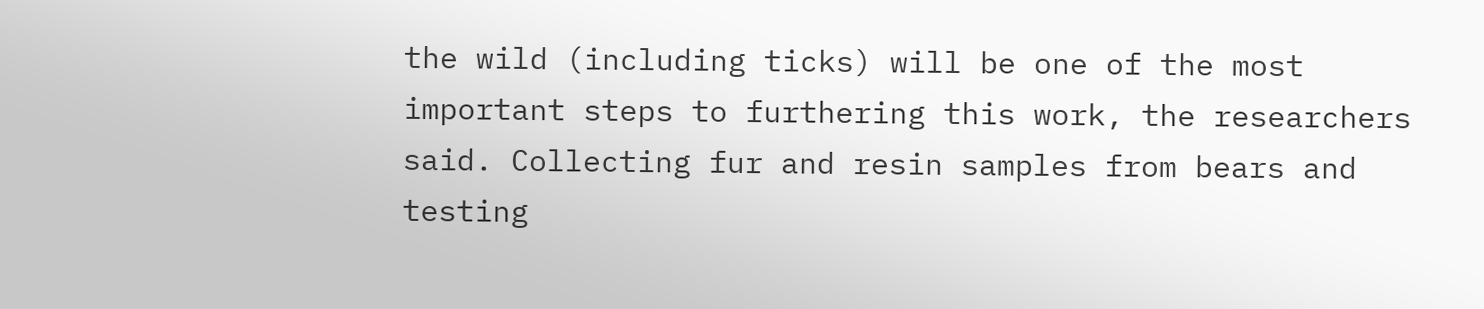the wild (including ticks) will be one of the most important steps to furthering this work, the researchers said. Collecting fur and resin samples from bears and testing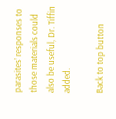parasites’ responses to those materials could also be useful, Dr. Tiffin added.

Back to top button